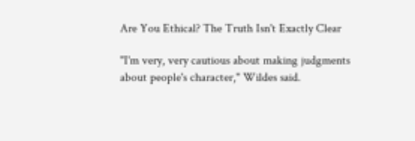Are You Ethical? The Truth Isn't Exactly Clear

"I'm very, very cautious about making judgments about people's character," Wildes said.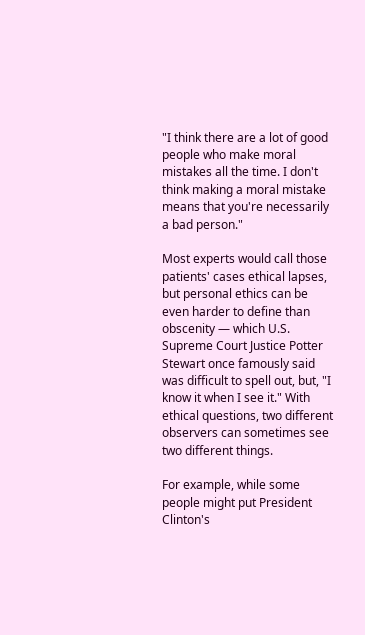"I think there are a lot of good people who make moral mistakes all the time. I don't think making a moral mistake means that you're necessarily a bad person."

Most experts would call those patients' cases ethical lapses, but personal ethics can be even harder to define than obscenity — which U.S. Supreme Court Justice Potter Stewart once famously said was difficult to spell out, but, "I know it when I see it." With ethical questions, two different observers can sometimes see two different things.

For example, while some people might put President Clinton's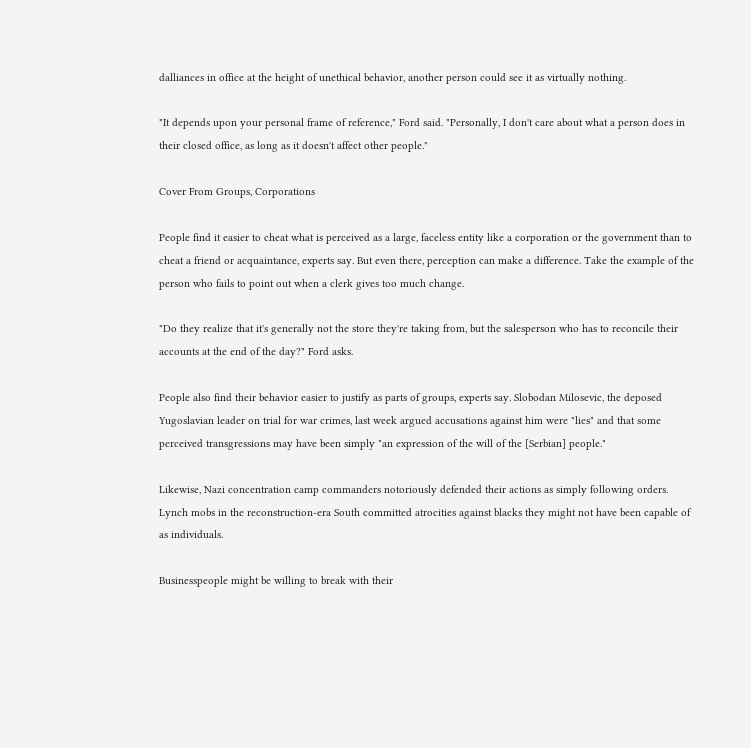dalliances in office at the height of unethical behavior, another person could see it as virtually nothing.

"It depends upon your personal frame of reference," Ford said. "Personally, I don't care about what a person does in their closed office, as long as it doesn't affect other people."

Cover From Groups, Corporations

People find it easier to cheat what is perceived as a large, faceless entity like a corporation or the government than to cheat a friend or acquaintance, experts say. But even there, perception can make a difference. Take the example of the person who fails to point out when a clerk gives too much change.

"Do they realize that it's generally not the store they're taking from, but the salesperson who has to reconcile their accounts at the end of the day?" Ford asks.

People also find their behavior easier to justify as parts of groups, experts say. Slobodan Milosevic, the deposed Yugoslavian leader on trial for war crimes, last week argued accusations against him were "lies" and that some perceived transgressions may have been simply "an expression of the will of the [Serbian] people."

Likewise, Nazi concentration camp commanders notoriously defended their actions as simply following orders. Lynch mobs in the reconstruction-era South committed atrocities against blacks they might not have been capable of as individuals.

Businesspeople might be willing to break with their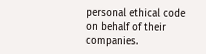personal ethical code on behalf of their companies.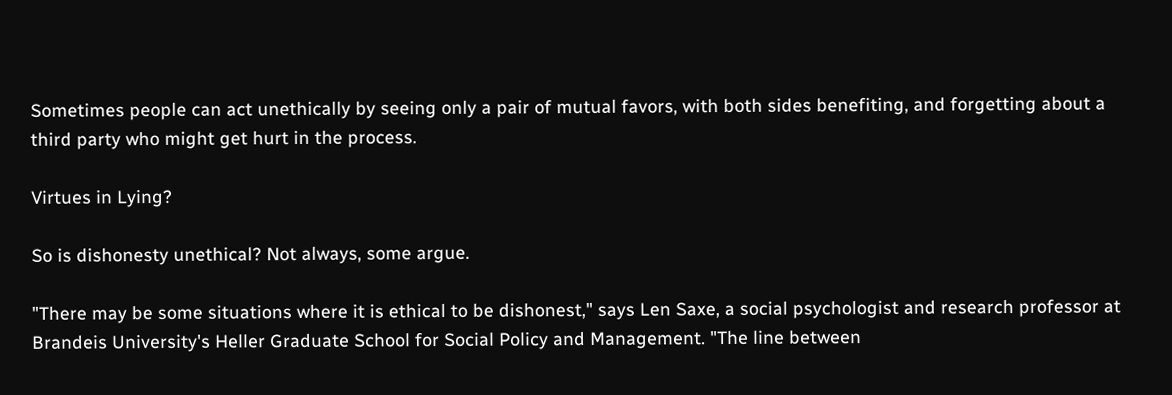Sometimes people can act unethically by seeing only a pair of mutual favors, with both sides benefiting, and forgetting about a third party who might get hurt in the process.

Virtues in Lying?

So is dishonesty unethical? Not always, some argue.

"There may be some situations where it is ethical to be dishonest," says Len Saxe, a social psychologist and research professor at Brandeis University's Heller Graduate School for Social Policy and Management. "The line between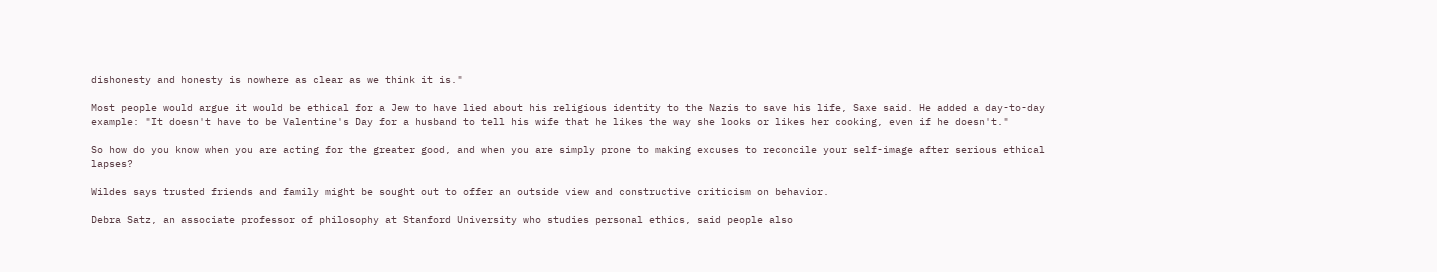dishonesty and honesty is nowhere as clear as we think it is."

Most people would argue it would be ethical for a Jew to have lied about his religious identity to the Nazis to save his life, Saxe said. He added a day-to-day example: "It doesn't have to be Valentine's Day for a husband to tell his wife that he likes the way she looks or likes her cooking, even if he doesn't."

So how do you know when you are acting for the greater good, and when you are simply prone to making excuses to reconcile your self-image after serious ethical lapses?

Wildes says trusted friends and family might be sought out to offer an outside view and constructive criticism on behavior.

Debra Satz, an associate professor of philosophy at Stanford University who studies personal ethics, said people also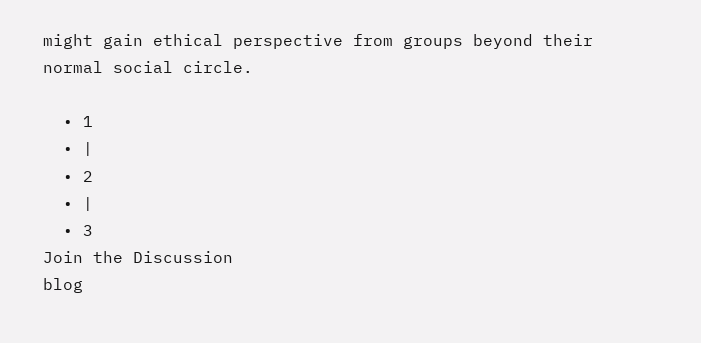might gain ethical perspective from groups beyond their normal social circle.

  • 1
  • |
  • 2
  • |
  • 3
Join the Discussion
blog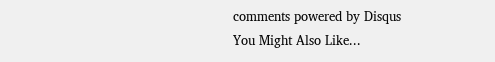comments powered by Disqus
You Might Also Like...